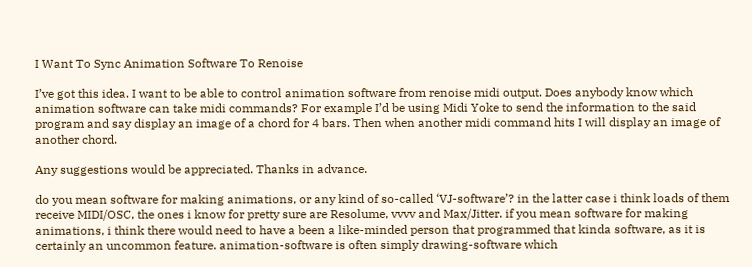I Want To Sync Animation Software To Renoise

I’ve got this idea. I want to be able to control animation software from renoise midi output. Does anybody know which animation software can take midi commands? For example I’d be using Midi Yoke to send the information to the said program and say display an image of a chord for 4 bars. Then when another midi command hits I will display an image of another chord.

Any suggestions would be appreciated. Thanks in advance.

do you mean software for making animations, or any kind of so-called ‘VJ-software’? in the latter case i think loads of them receive MIDI/OSC, the ones i know for pretty sure are Resolume, vvvv and Max/Jitter. if you mean software for making animations, i think there would need to have a been a like-minded person that programmed that kinda software, as it is certainly an uncommon feature. animation-software is often simply drawing-software which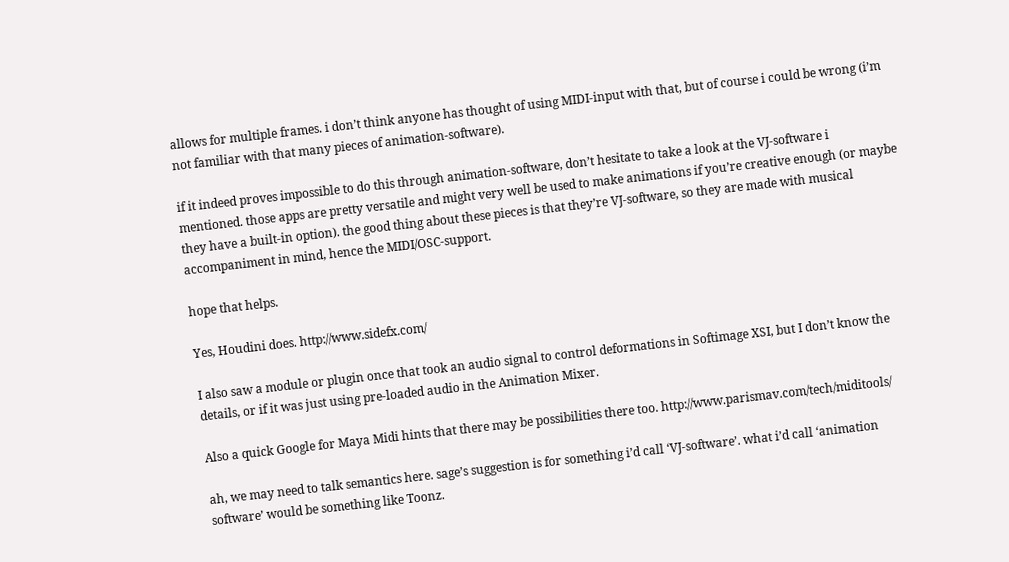allows for multiple frames. i don’t think anyone has thought of using MIDI-input with that, but of course i could be wrong (i’m not familiar with that many pieces of animation-software).

if it indeed proves impossible to do this through animation-software, don’t hesitate to take a look at the VJ-software i mentioned. those apps are pretty versatile and might very well be used to make animations if you’re creative enough (or maybe they have a built-in option). the good thing about these pieces is that they’re VJ-software, so they are made with musical accompaniment in mind, hence the MIDI/OSC-support.

hope that helps.

Yes, Houdini does. http://www.sidefx.com/

I also saw a module or plugin once that took an audio signal to control deformations in Softimage XSI, but I don’t know the details, or if it was just using pre-loaded audio in the Animation Mixer.

Also a quick Google for Maya Midi hints that there may be possibilities there too. http://www.parismav.com/tech/miditools/

ah, we may need to talk semantics here. sage’s suggestion is for something i’d call ‘VJ-software’. what i’d call ‘animation software’ would be something like Toonz.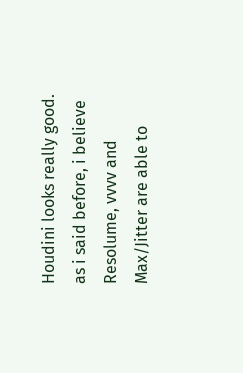Houdini looks really good. as i said before, i believe Resolume, vvvv and Max/Jitter are able to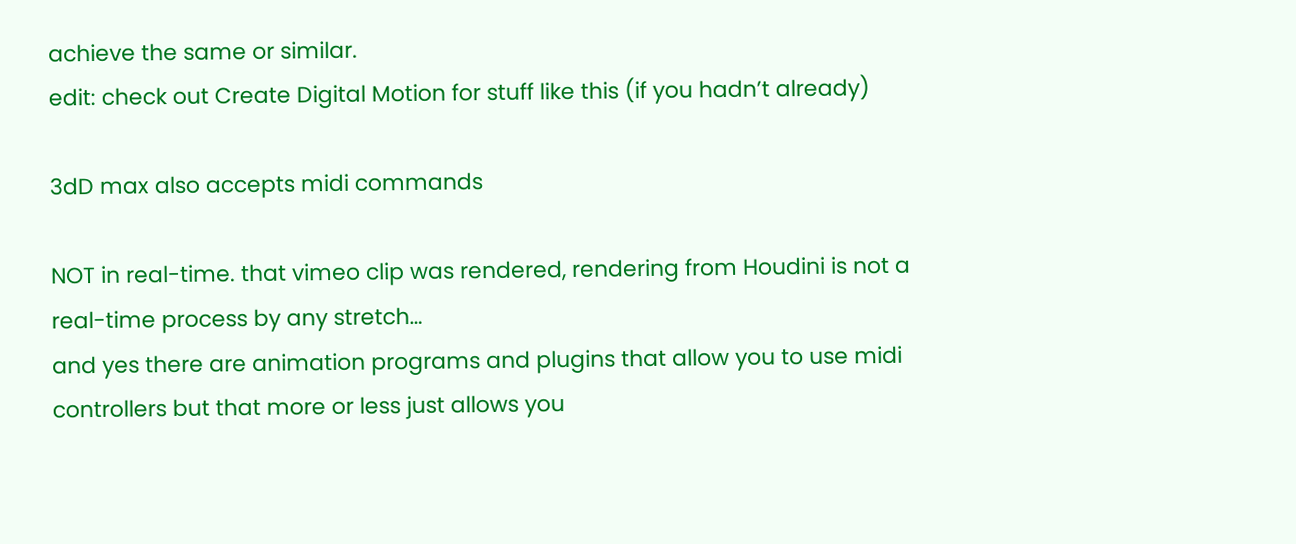achieve the same or similar.
edit: check out Create Digital Motion for stuff like this (if you hadn’t already)

3dD max also accepts midi commands

NOT in real-time. that vimeo clip was rendered, rendering from Houdini is not a real-time process by any stretch…
and yes there are animation programs and plugins that allow you to use midi controllers but that more or less just allows you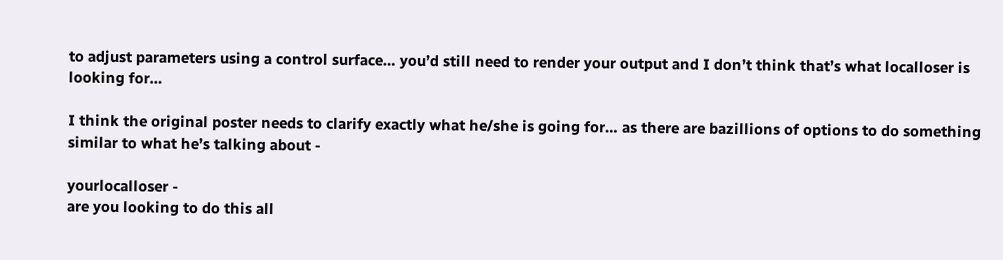to adjust parameters using a control surface… you’d still need to render your output and I don’t think that’s what localloser is looking for…

I think the original poster needs to clarify exactly what he/she is going for… as there are bazillions of options to do something similar to what he’s talking about -

yourlocalloser -
are you looking to do this all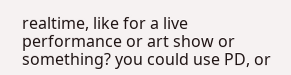realtime, like for a live performance or art show or something? you could use PD, or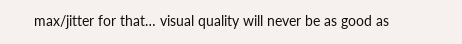max/jitter for that… visual quality will never be as good as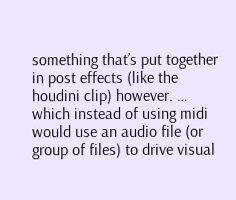something that’s put together in post effects (like the houdini clip) however. … which instead of using midi would use an audio file (or group of files) to drive visual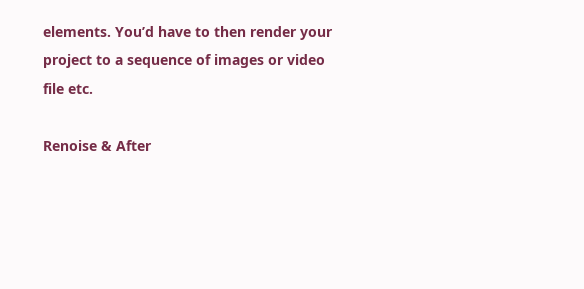elements. You’d have to then render your project to a sequence of images or video file etc.

Renoise & After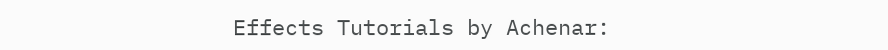Effects Tutorials by Achenar: